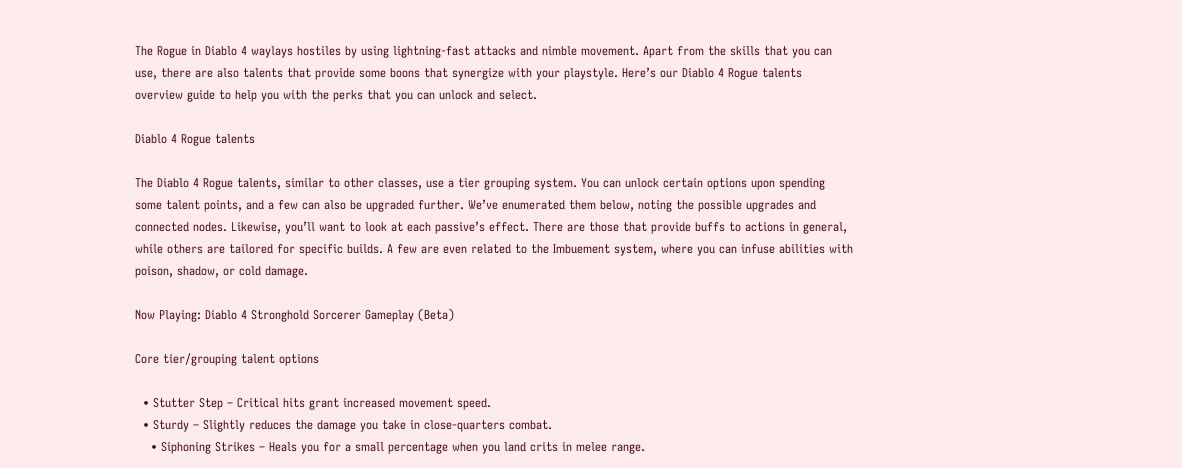The Rogue in Diablo 4 waylays hostiles by using lightning-fast attacks and nimble movement. Apart from the skills that you can use, there are also talents that provide some boons that synergize with your playstyle. Here’s our Diablo 4 Rogue talents overview guide to help you with the perks that you can unlock and select.

Diablo 4 Rogue talents

The Diablo 4 Rogue talents, similar to other classes, use a tier grouping system. You can unlock certain options upon spending some talent points, and a few can also be upgraded further. We’ve enumerated them below, noting the possible upgrades and connected nodes. Likewise, you’ll want to look at each passive’s effect. There are those that provide buffs to actions in general, while others are tailored for specific builds. A few are even related to the Imbuement system, where you can infuse abilities with poison, shadow, or cold damage.

Now Playing: Diablo 4 Stronghold Sorcerer Gameplay (Beta)

Core tier/grouping talent options

  • Stutter Step – Critical hits grant increased movement speed.
  • Sturdy – Slightly reduces the damage you take in close-quarters combat.
    • Siphoning Strikes – Heals you for a small percentage when you land crits in melee range.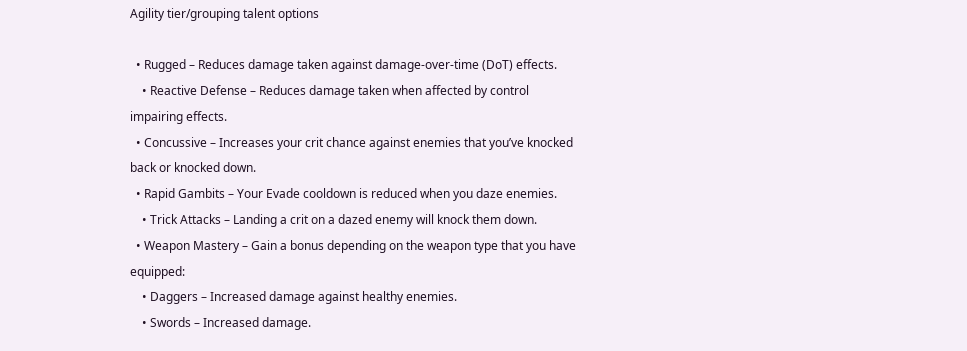Agility tier/grouping talent options

  • Rugged – Reduces damage taken against damage-over-time (DoT) effects.
    • Reactive Defense – Reduces damage taken when affected by control impairing effects.
  • Concussive – Increases your crit chance against enemies that you’ve knocked back or knocked down.
  • Rapid Gambits – Your Evade cooldown is reduced when you daze enemies.
    • Trick Attacks – Landing a crit on a dazed enemy will knock them down.
  • Weapon Mastery – Gain a bonus depending on the weapon type that you have equipped:
    • Daggers – Increased damage against healthy enemies.
    • Swords – Increased damage.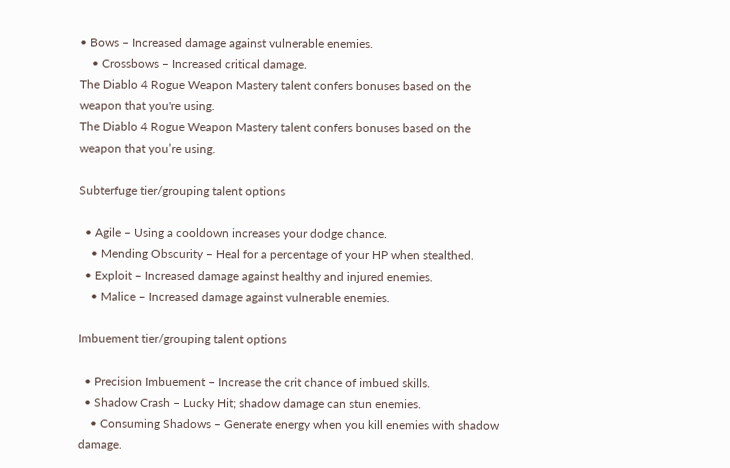• Bows – Increased damage against vulnerable enemies.
    • Crossbows – Increased critical damage.
The Diablo 4 Rogue Weapon Mastery talent confers bonuses based on the weapon that you're using.
The Diablo 4 Rogue Weapon Mastery talent confers bonuses based on the weapon that you’re using.

Subterfuge tier/grouping talent options

  • Agile – Using a cooldown increases your dodge chance.
    • Mending Obscurity – Heal for a percentage of your HP when stealthed.
  • Exploit – Increased damage against healthy and injured enemies.
    • Malice – Increased damage against vulnerable enemies.

Imbuement tier/grouping talent options

  • Precision Imbuement – Increase the crit chance of imbued skills.
  • Shadow Crash – Lucky Hit; shadow damage can stun enemies.
    • Consuming Shadows – Generate energy when you kill enemies with shadow damage.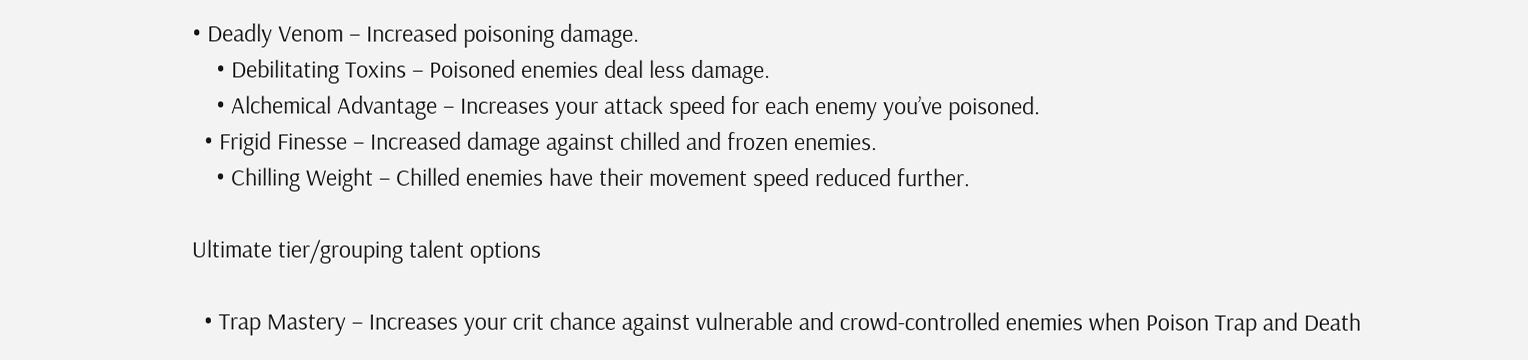• Deadly Venom – Increased poisoning damage.
    • Debilitating Toxins – Poisoned enemies deal less damage.
    • Alchemical Advantage – Increases your attack speed for each enemy you’ve poisoned.
  • Frigid Finesse – Increased damage against chilled and frozen enemies.
    • Chilling Weight – Chilled enemies have their movement speed reduced further.

Ultimate tier/grouping talent options

  • Trap Mastery – Increases your crit chance against vulnerable and crowd-controlled enemies when Poison Trap and Death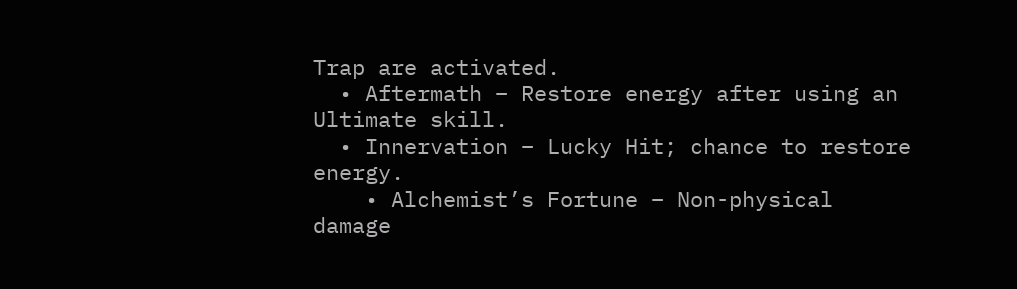Trap are activated.
  • Aftermath – Restore energy after using an Ultimate skill.
  • Innervation – Lucky Hit; chance to restore energy.
    • Alchemist’s Fortune – Non-physical damage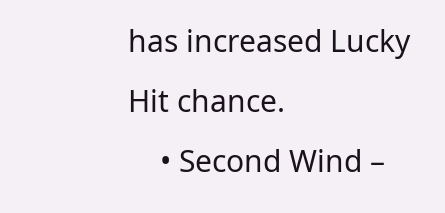has increased Lucky Hit chance.
    • Second Wind –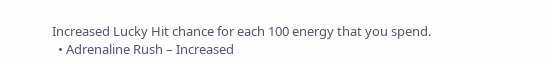Increased Lucky Hit chance for each 100 energy that you spend.
  • Adrenaline Rush – Increased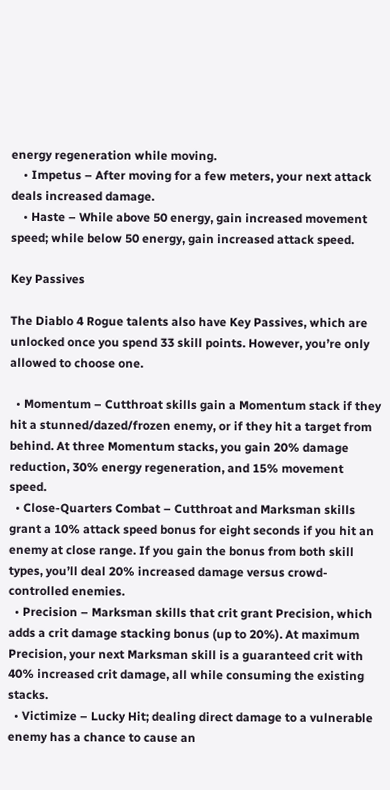energy regeneration while moving.
    • Impetus – After moving for a few meters, your next attack deals increased damage.
    • Haste – While above 50 energy, gain increased movement speed; while below 50 energy, gain increased attack speed.

Key Passives

The Diablo 4 Rogue talents also have Key Passives, which are unlocked once you spend 33 skill points. However, you’re only allowed to choose one.

  • Momentum – Cutthroat skills gain a Momentum stack if they hit a stunned/dazed/frozen enemy, or if they hit a target from behind. At three Momentum stacks, you gain 20% damage reduction, 30% energy regeneration, and 15% movement speed.
  • Close-Quarters Combat – Cutthroat and Marksman skills grant a 10% attack speed bonus for eight seconds if you hit an enemy at close range. If you gain the bonus from both skill types, you’ll deal 20% increased damage versus crowd-controlled enemies.
  • Precision – Marksman skills that crit grant Precision, which adds a crit damage stacking bonus (up to 20%). At maximum Precision, your next Marksman skill is a guaranteed crit with 40% increased crit damage, all while consuming the existing stacks.
  • Victimize – Lucky Hit; dealing direct damage to a vulnerable enemy has a chance to cause an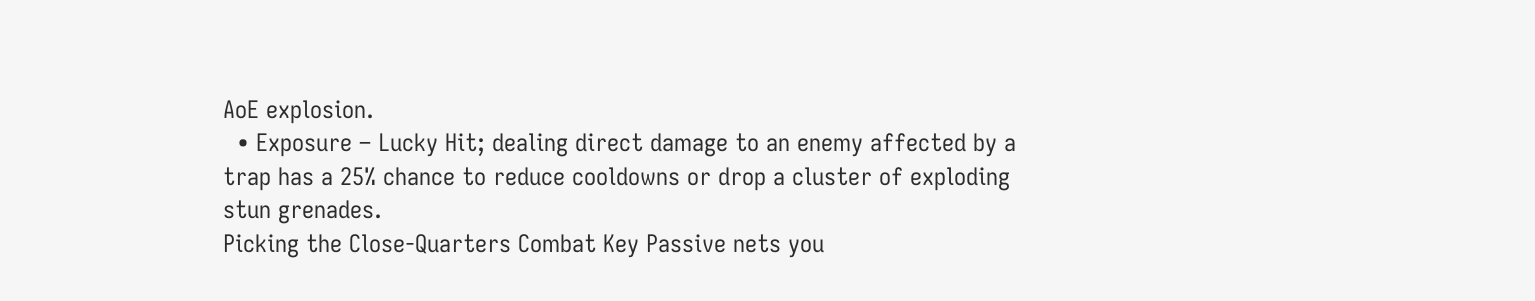AoE explosion.
  • Exposure – Lucky Hit; dealing direct damage to an enemy affected by a trap has a 25% chance to reduce cooldowns or drop a cluster of exploding stun grenades.
Picking the Close-Quarters Combat Key Passive nets you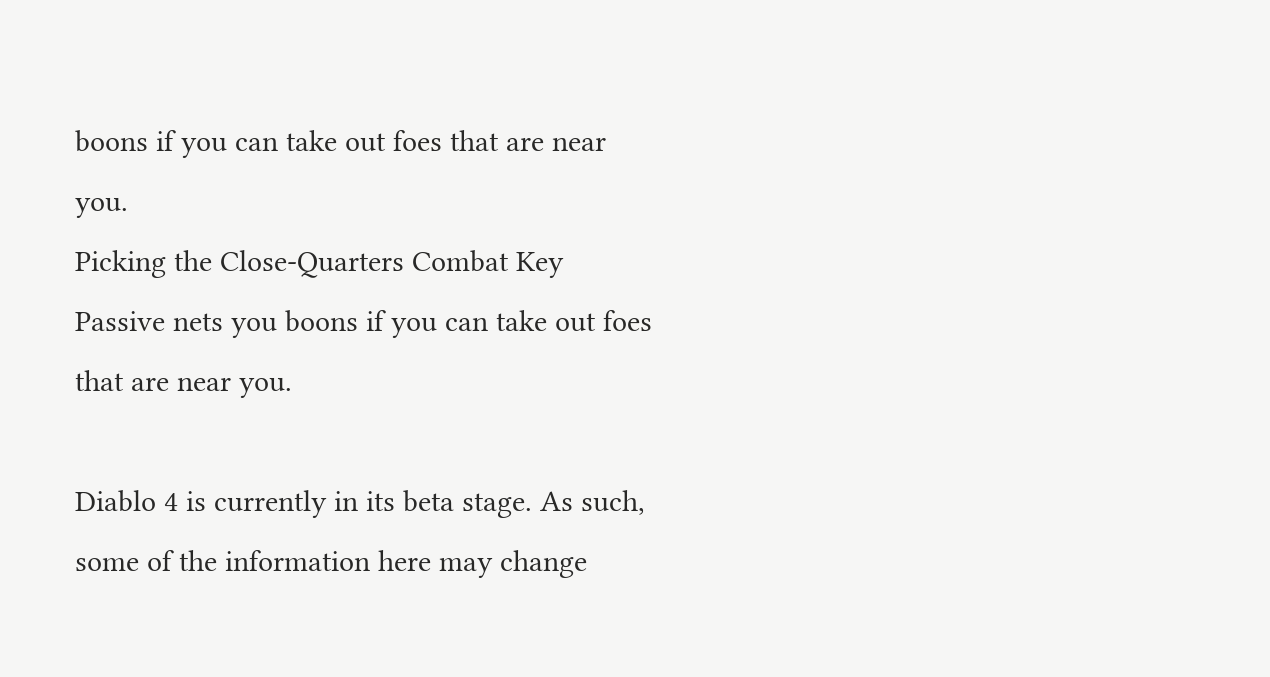boons if you can take out foes that are near you.
Picking the Close-Quarters Combat Key Passive nets you boons if you can take out foes that are near you.

Diablo 4 is currently in its beta stage. As such, some of the information here may change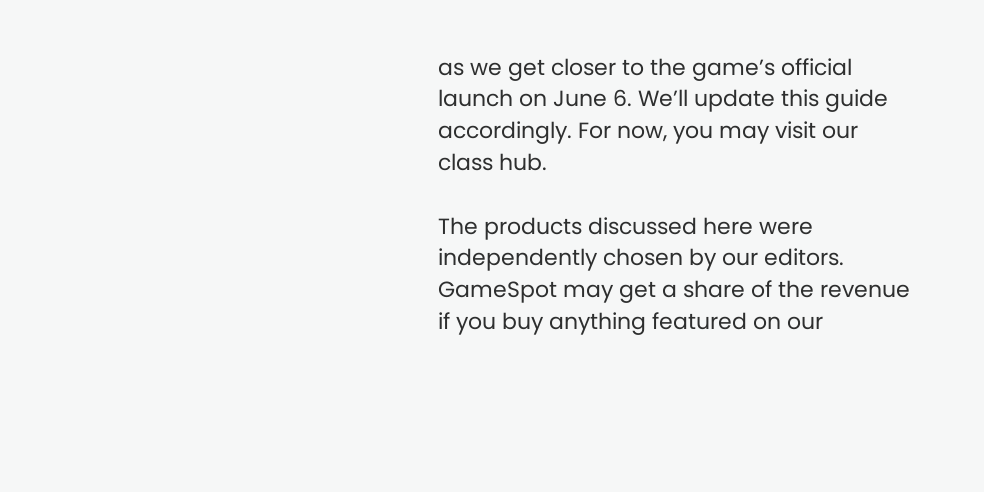as we get closer to the game’s official launch on June 6. We’ll update this guide accordingly. For now, you may visit our class hub.

The products discussed here were independently chosen by our editors.
GameSpot may get a share of the revenue if you buy anything featured on our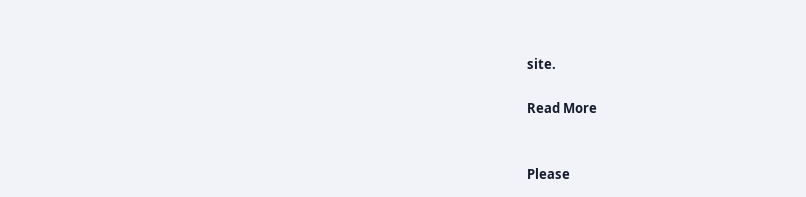site.

Read More


Please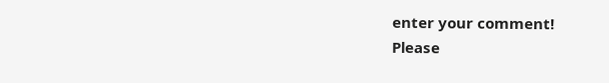enter your comment!
Please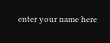enter your name here